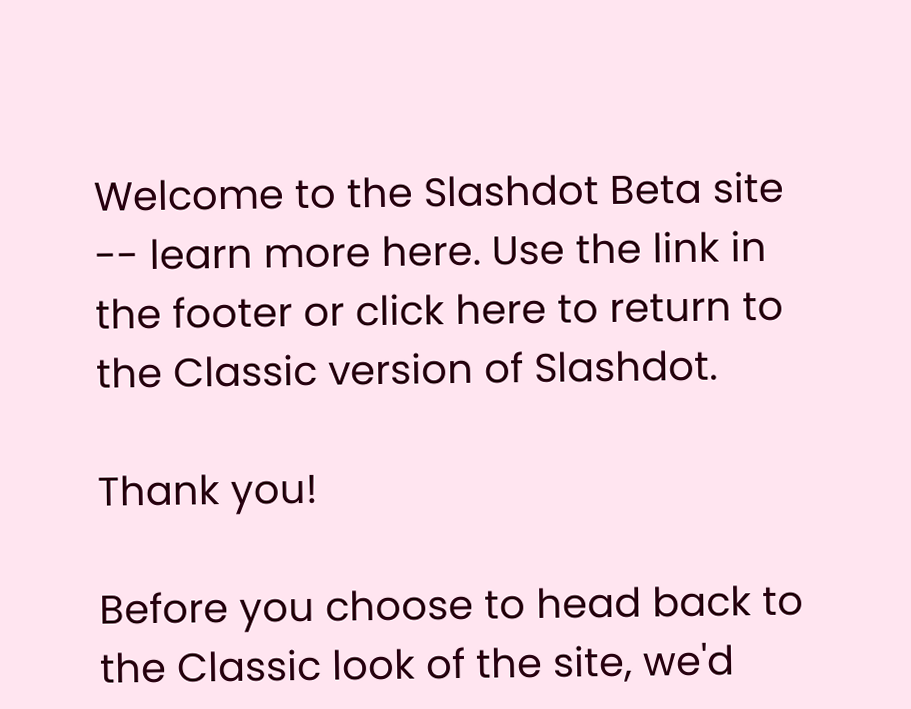Welcome to the Slashdot Beta site -- learn more here. Use the link in the footer or click here to return to the Classic version of Slashdot.

Thank you!

Before you choose to head back to the Classic look of the site, we'd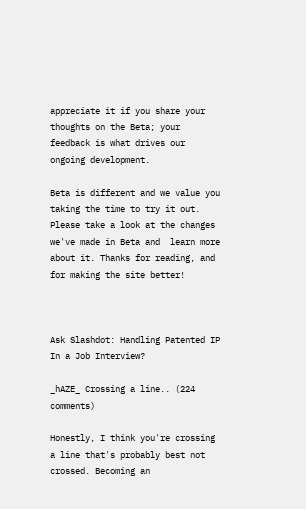appreciate it if you share your thoughts on the Beta; your feedback is what drives our ongoing development.

Beta is different and we value you taking the time to try it out. Please take a look at the changes we've made in Beta and  learn more about it. Thanks for reading, and for making the site better!



Ask Slashdot: Handling Patented IP In a Job Interview?

_hAZE_ Crossing a line.. (224 comments)

Honestly, I think you're crossing a line that's probably best not crossed. Becoming an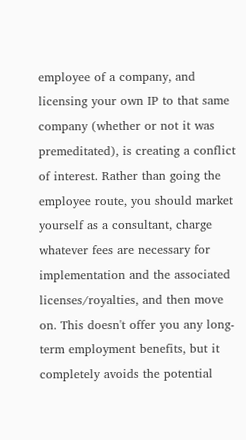employee of a company, and licensing your own IP to that same company (whether or not it was premeditated), is creating a conflict of interest. Rather than going the employee route, you should market yourself as a consultant, charge whatever fees are necessary for implementation and the associated licenses/royalties, and then move on. This doesn't offer you any long-term employment benefits, but it completely avoids the potential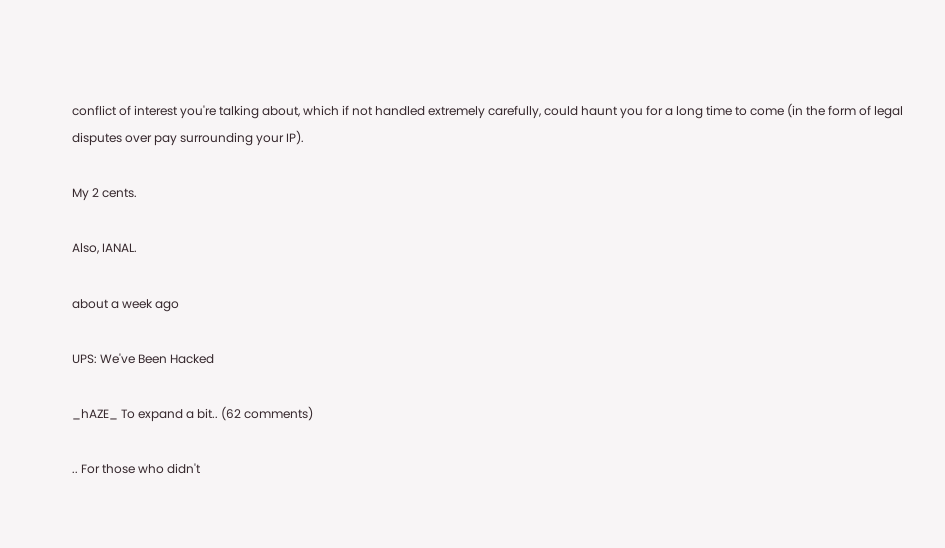conflict of interest you're talking about, which if not handled extremely carefully, could haunt you for a long time to come (in the form of legal disputes over pay surrounding your IP).

My 2 cents.

Also, IANAL.

about a week ago

UPS: We've Been Hacked

_hAZE_ To expand a bit.. (62 comments)

.. For those who didn't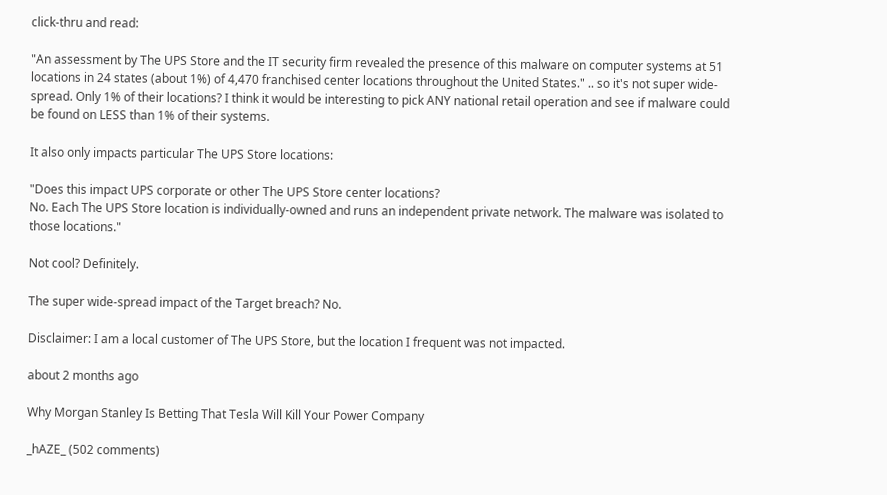click-thru and read:

"An assessment by The UPS Store and the IT security firm revealed the presence of this malware on computer systems at 51 locations in 24 states (about 1%) of 4,470 franchised center locations throughout the United States." .. so it's not super wide-spread. Only 1% of their locations? I think it would be interesting to pick ANY national retail operation and see if malware could be found on LESS than 1% of their systems.

It also only impacts particular The UPS Store locations:

"Does this impact UPS corporate or other The UPS Store center locations?
No. Each The UPS Store location is individually-owned and runs an independent private network. The malware was isolated to those locations."

Not cool? Definitely.

The super wide-spread impact of the Target breach? No.

Disclaimer: I am a local customer of The UPS Store, but the location I frequent was not impacted.

about 2 months ago

Why Morgan Stanley Is Betting That Tesla Will Kill Your Power Company

_hAZE_ (502 comments)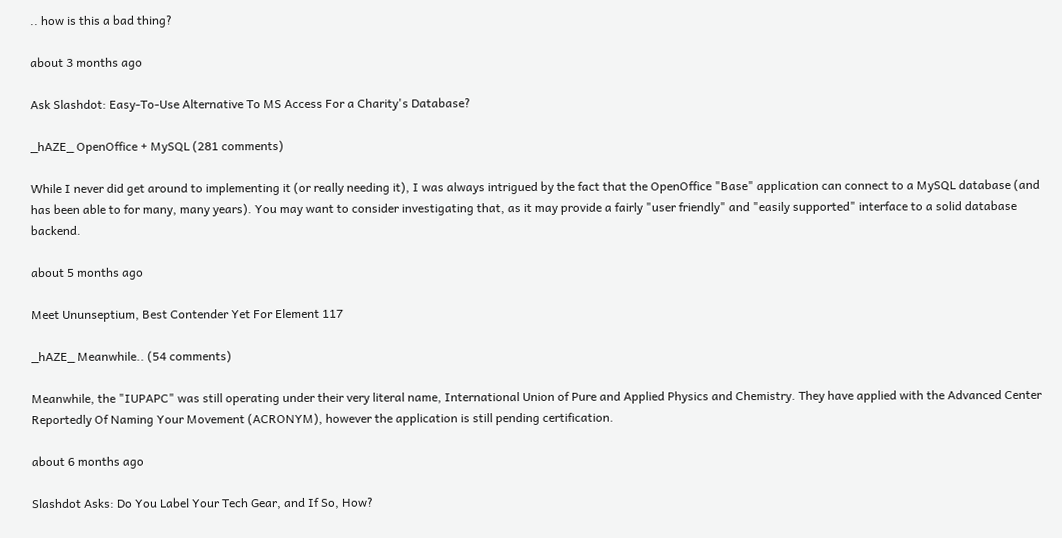.. how is this a bad thing?

about 3 months ago

Ask Slashdot: Easy-To-Use Alternative To MS Access For a Charity's Database?

_hAZE_ OpenOffice + MySQL (281 comments)

While I never did get around to implementing it (or really needing it), I was always intrigued by the fact that the OpenOffice "Base" application can connect to a MySQL database (and has been able to for many, many years). You may want to consider investigating that, as it may provide a fairly "user friendly" and "easily supported" interface to a solid database backend.

about 5 months ago

Meet Ununseptium, Best Contender Yet For Element 117

_hAZE_ Meanwhile.. (54 comments)

Meanwhile, the "IUPAPC" was still operating under their very literal name, International Union of Pure and Applied Physics and Chemistry. They have applied with the Advanced Center Reportedly Of Naming Your Movement (ACRONYM), however the application is still pending certification.

about 6 months ago

Slashdot Asks: Do You Label Your Tech Gear, and If So, How?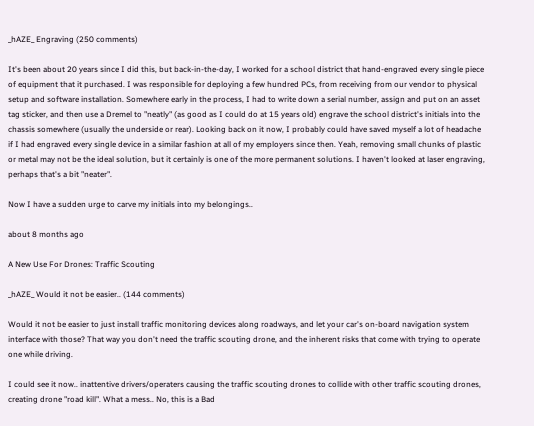_hAZE_ Engraving (250 comments)

It's been about 20 years since I did this, but back-in-the-day, I worked for a school district that hand-engraved every single piece of equipment that it purchased. I was responsible for deploying a few hundred PCs, from receiving from our vendor to physical setup and software installation. Somewhere early in the process, I had to write down a serial number, assign and put on an asset tag sticker, and then use a Dremel to "neatly" (as good as I could do at 15 years old) engrave the school district's initials into the chassis somewhere (usually the underside or rear). Looking back on it now, I probably could have saved myself a lot of headache if I had engraved every single device in a similar fashion at all of my employers since then. Yeah, removing small chunks of plastic or metal may not be the ideal solution, but it certainly is one of the more permanent solutions. I haven't looked at laser engraving, perhaps that's a bit "neater".

Now I have a sudden urge to carve my initials into my belongings..

about 8 months ago

A New Use For Drones: Traffic Scouting

_hAZE_ Would it not be easier.. (144 comments)

Would it not be easier to just install traffic monitoring devices along roadways, and let your car's on-board navigation system interface with those? That way you don't need the traffic scouting drone, and the inherent risks that come with trying to operate one while driving.

I could see it now.. inattentive drivers/operaters causing the traffic scouting drones to collide with other traffic scouting drones, creating drone "road kill". What a mess.. No, this is a Bad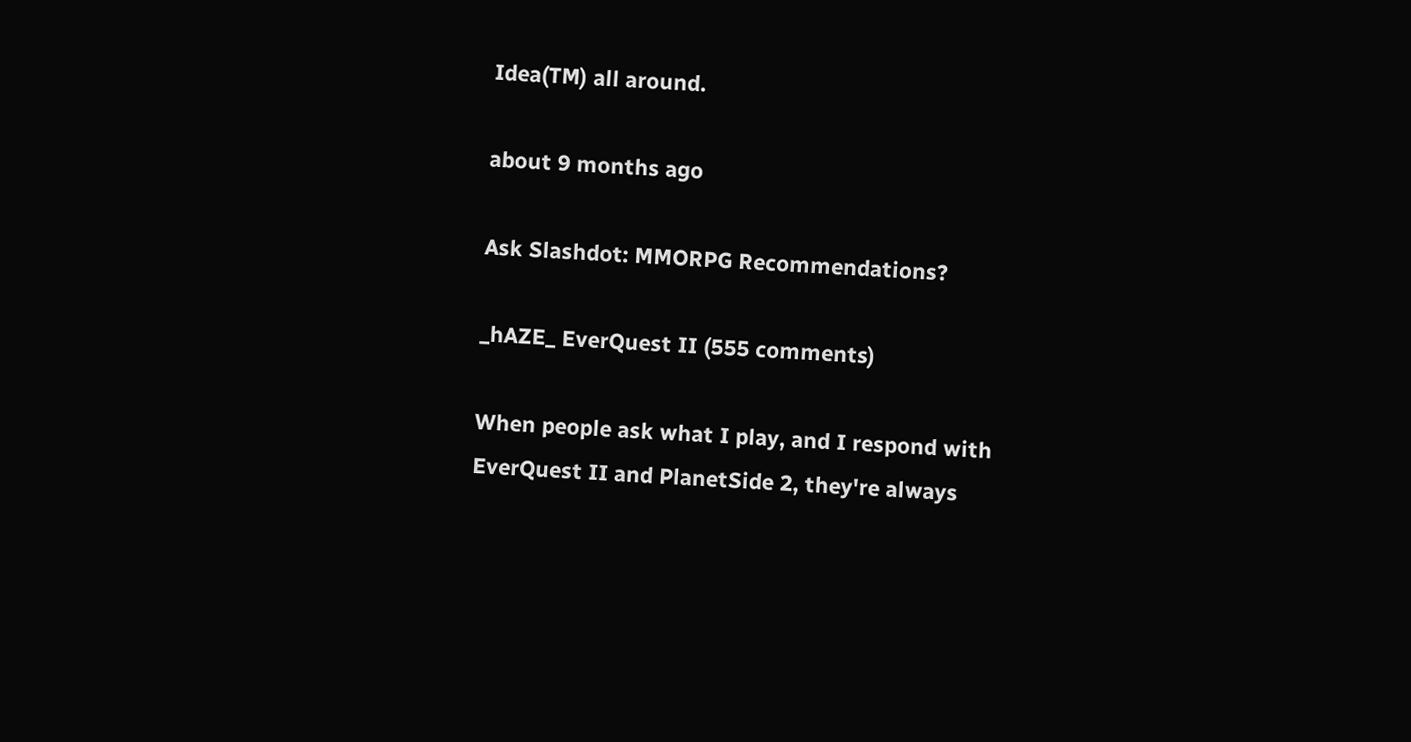Idea(TM) all around.

about 9 months ago

Ask Slashdot: MMORPG Recommendations?

_hAZE_ EverQuest II (555 comments)

When people ask what I play, and I respond with EverQuest II and PlanetSide 2, they're always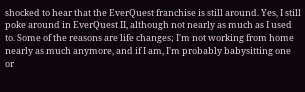shocked to hear that the EverQuest franchise is still around. Yes, I still poke around in EverQuest II, although not nearly as much as I used to. Some of the reasons are life changes; I'm not working from home nearly as much anymore, and if I am, I'm probably babysitting one or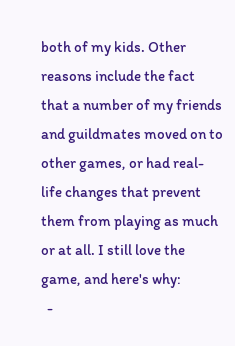both of my kids. Other reasons include the fact that a number of my friends and guildmates moved on to other games, or had real-life changes that prevent them from playing as much or at all. I still love the game, and here's why:
  -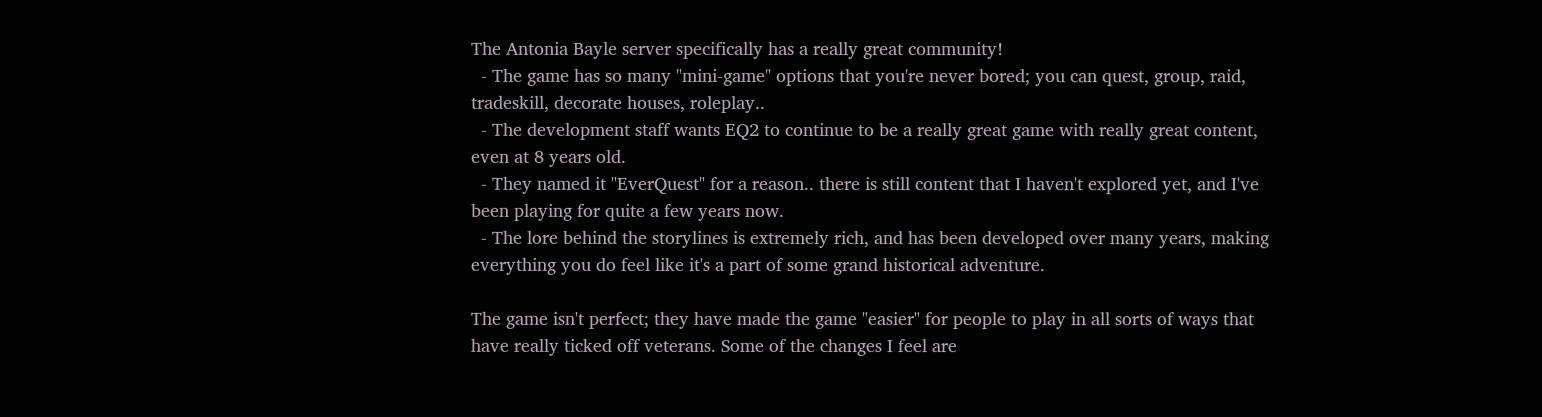The Antonia Bayle server specifically has a really great community!
  - The game has so many "mini-game" options that you're never bored; you can quest, group, raid, tradeskill, decorate houses, roleplay..
  - The development staff wants EQ2 to continue to be a really great game with really great content, even at 8 years old.
  - They named it "EverQuest" for a reason.. there is still content that I haven't explored yet, and I've been playing for quite a few years now.
  - The lore behind the storylines is extremely rich, and has been developed over many years, making everything you do feel like it's a part of some grand historical adventure.

The game isn't perfect; they have made the game "easier" for people to play in all sorts of ways that have really ticked off veterans. Some of the changes I feel are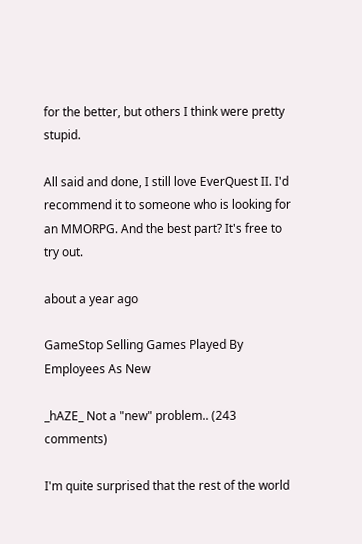for the better, but others I think were pretty stupid.

All said and done, I still love EverQuest II. I'd recommend it to someone who is looking for an MMORPG. And the best part? It's free to try out.

about a year ago

GameStop Selling Games Played By Employees As New

_hAZE_ Not a "new" problem.. (243 comments)

I'm quite surprised that the rest of the world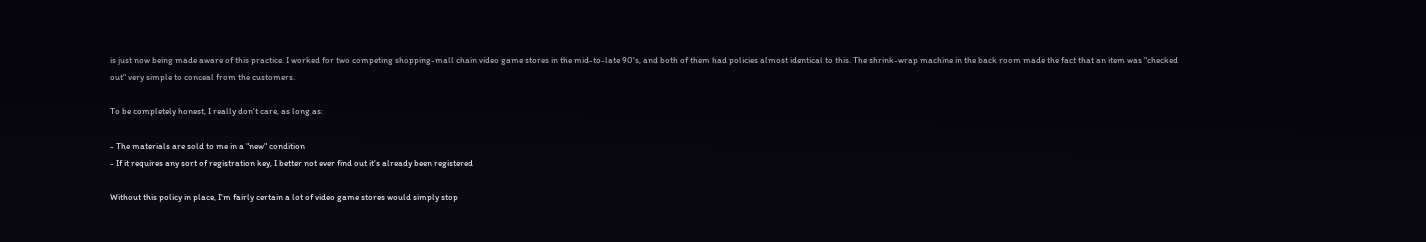is just now being made aware of this practice. I worked for two competing shopping-mall chain video game stores in the mid-to-late 90's, and both of them had policies almost identical to this. The shrink-wrap machine in the back room made the fact that an item was "checked out" very simple to conceal from the customers.

To be completely honest, I really don't care, as long as:

- The materials are sold to me in a "new" condition
- If it requires any sort of registration key, I better not ever find out it's already been registered

Without this policy in place, I'm fairly certain a lot of video game stores would simply stop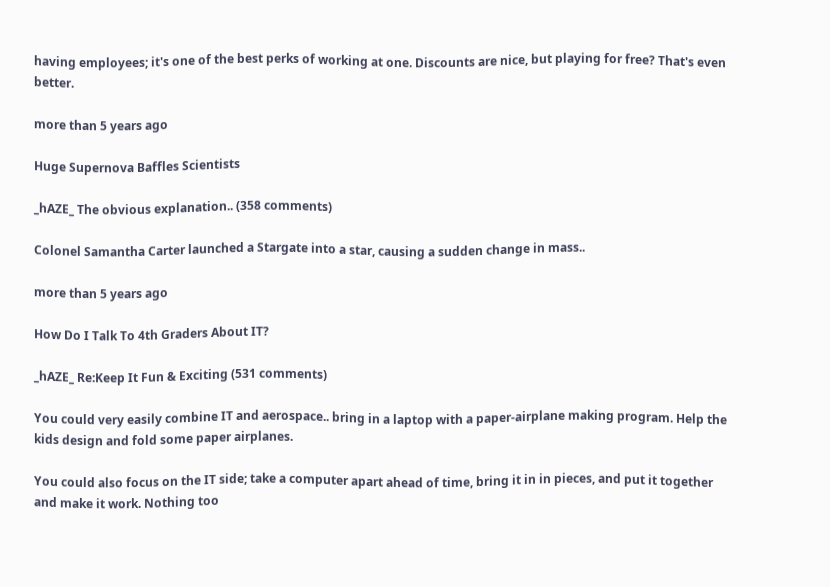having employees; it's one of the best perks of working at one. Discounts are nice, but playing for free? That's even better.

more than 5 years ago

Huge Supernova Baffles Scientists

_hAZE_ The obvious explanation.. (358 comments)

Colonel Samantha Carter launched a Stargate into a star, causing a sudden change in mass..

more than 5 years ago

How Do I Talk To 4th Graders About IT?

_hAZE_ Re:Keep It Fun & Exciting (531 comments)

You could very easily combine IT and aerospace.. bring in a laptop with a paper-airplane making program. Help the kids design and fold some paper airplanes.

You could also focus on the IT side; take a computer apart ahead of time, bring it in in pieces, and put it together and make it work. Nothing too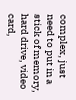complex, just need to put in a stick of memory, hard drive, video card,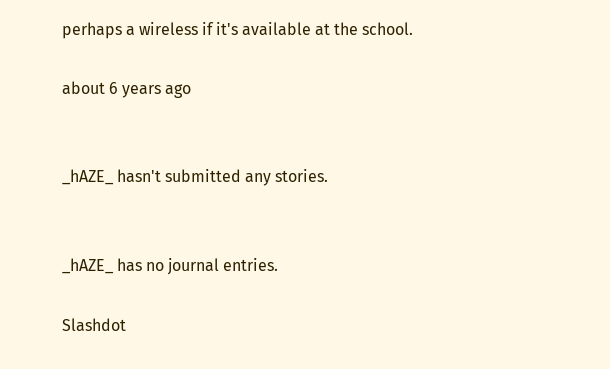perhaps a wireless if it's available at the school.

about 6 years ago


_hAZE_ hasn't submitted any stories.


_hAZE_ has no journal entries.

Slashdot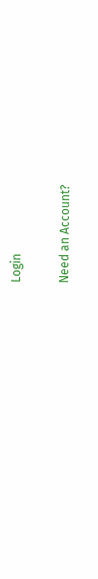Login

Need an Account?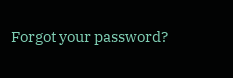Forgot your password?